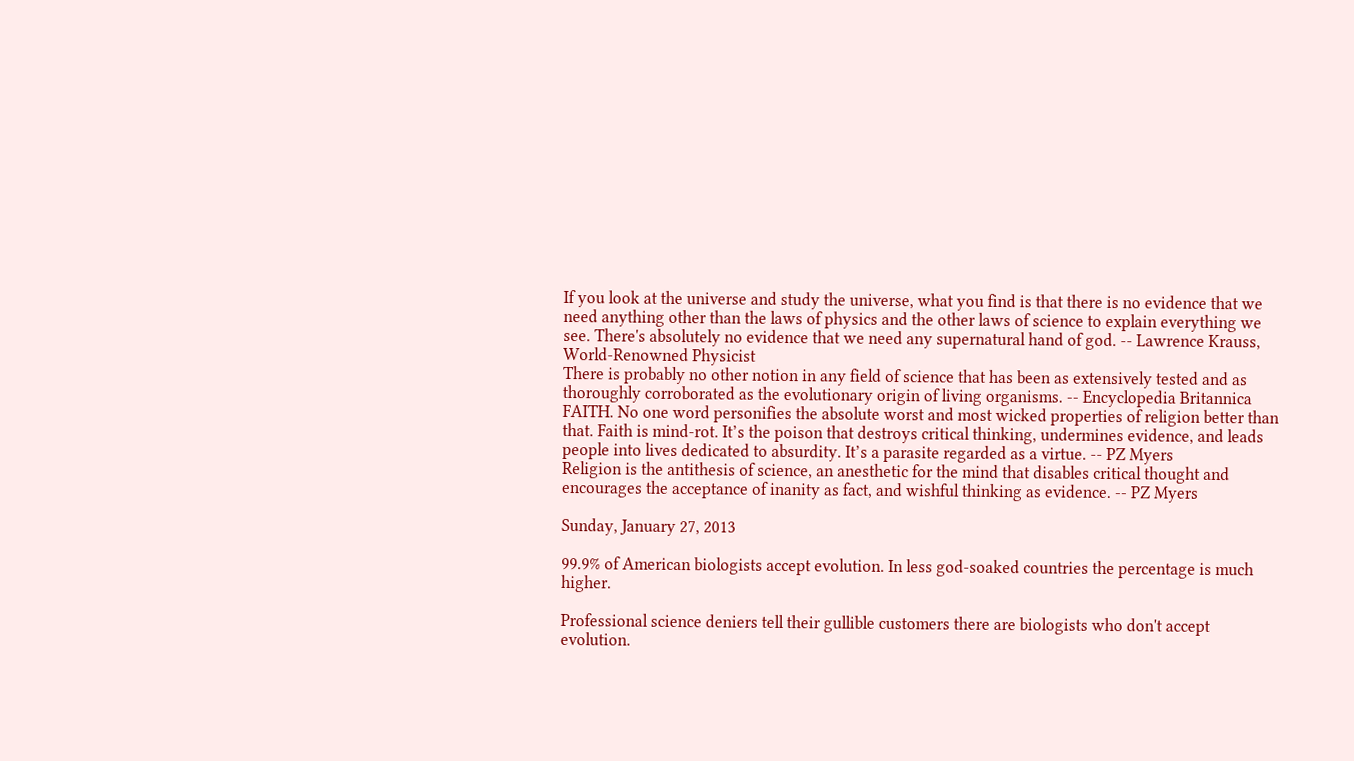If you look at the universe and study the universe, what you find is that there is no evidence that we need anything other than the laws of physics and the other laws of science to explain everything we see. There's absolutely no evidence that we need any supernatural hand of god. -- Lawrence Krauss, World-Renowned Physicist
There is probably no other notion in any field of science that has been as extensively tested and as thoroughly corroborated as the evolutionary origin of living organisms. -- Encyclopedia Britannica
FAITH. No one word personifies the absolute worst and most wicked properties of religion better than that. Faith is mind-rot. It’s the poison that destroys critical thinking, undermines evidence, and leads people into lives dedicated to absurdity. It’s a parasite regarded as a virtue. -- PZ Myers
Religion is the antithesis of science, an anesthetic for the mind that disables critical thought and encourages the acceptance of inanity as fact, and wishful thinking as evidence. -- PZ Myers

Sunday, January 27, 2013

99.9% of American biologists accept evolution. In less god-soaked countries the percentage is much higher.

Professional science deniers tell their gullible customers there are biologists who don't accept evolution.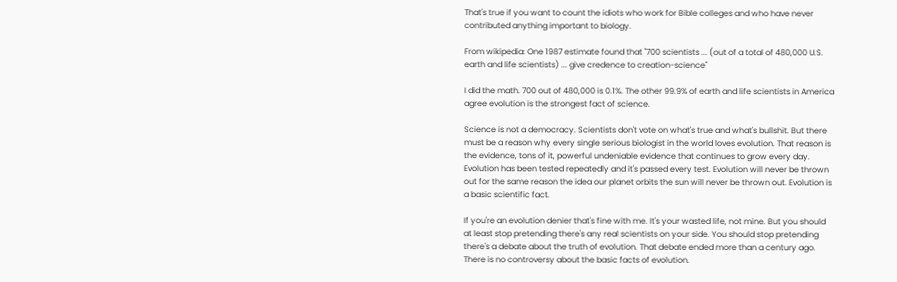That's true if you want to count the idiots who work for Bible colleges and who have never contributed anything important to biology.

From wikipedia: One 1987 estimate found that "700 scientists ... (out of a total of 480,000 U.S. earth and life scientists) ... give credence to creation-science"

I did the math. 700 out of 480,000 is 0.1%. The other 99.9% of earth and life scientists in America agree evolution is the strongest fact of science.

Science is not a democracy. Scientists don't vote on what's true and what's bullshit. But there must be a reason why every single serious biologist in the world loves evolution. That reason is the evidence, tons of it, powerful undeniable evidence that continues to grow every day. Evolution has been tested repeatedly and it's passed every test. Evolution will never be thrown out for the same reason the idea our planet orbits the sun will never be thrown out. Evolution is a basic scientific fact.

If you're an evolution denier that's fine with me. It's your wasted life, not mine. But you should at least stop pretending there's any real scientists on your side. You should stop pretending there's a debate about the truth of evolution. That debate ended more than a century ago. There is no controversy about the basic facts of evolution.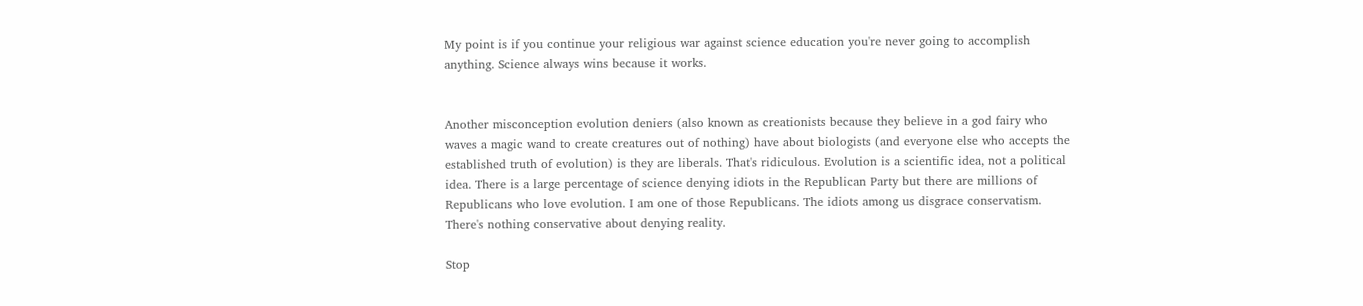My point is if you continue your religious war against science education you're never going to accomplish anything. Science always wins because it works.


Another misconception evolution deniers (also known as creationists because they believe in a god fairy who waves a magic wand to create creatures out of nothing) have about biologists (and everyone else who accepts the established truth of evolution) is they are liberals. That's ridiculous. Evolution is a scientific idea, not a political idea. There is a large percentage of science denying idiots in the Republican Party but there are millions of Republicans who love evolution. I am one of those Republicans. The idiots among us disgrace conservatism. There's nothing conservative about denying reality.

Stop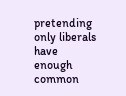pretending only liberals have enough common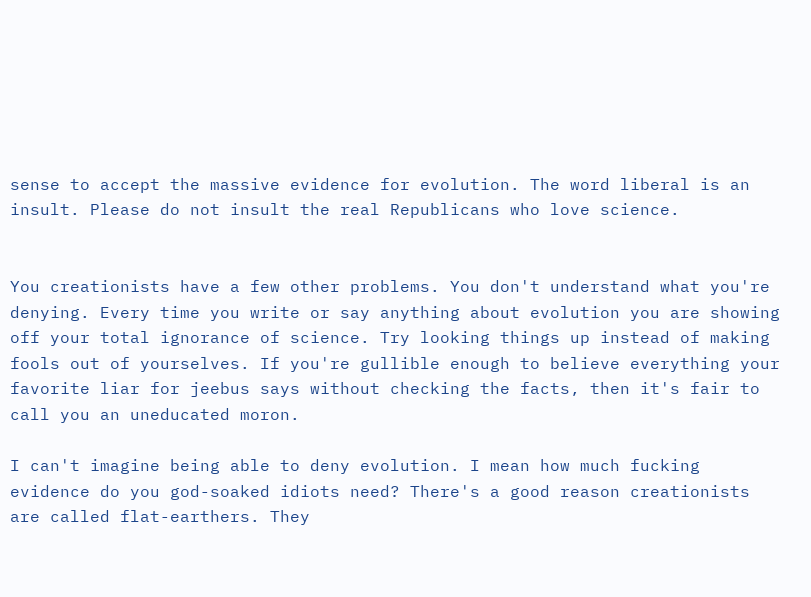sense to accept the massive evidence for evolution. The word liberal is an insult. Please do not insult the real Republicans who love science.


You creationists have a few other problems. You don't understand what you're denying. Every time you write or say anything about evolution you are showing off your total ignorance of science. Try looking things up instead of making fools out of yourselves. If you're gullible enough to believe everything your favorite liar for jeebus says without checking the facts, then it's fair to call you an uneducated moron.

I can't imagine being able to deny evolution. I mean how much fucking evidence do you god-soaked idiots need? There's a good reason creationists are called flat-earthers. They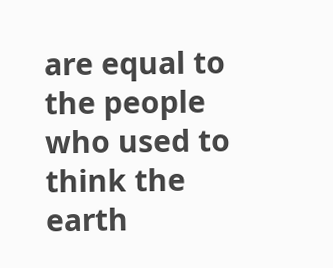are equal to the people who used to think the earth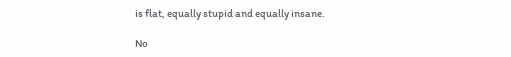is flat, equally stupid and equally insane.

No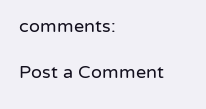comments:

Post a Comment